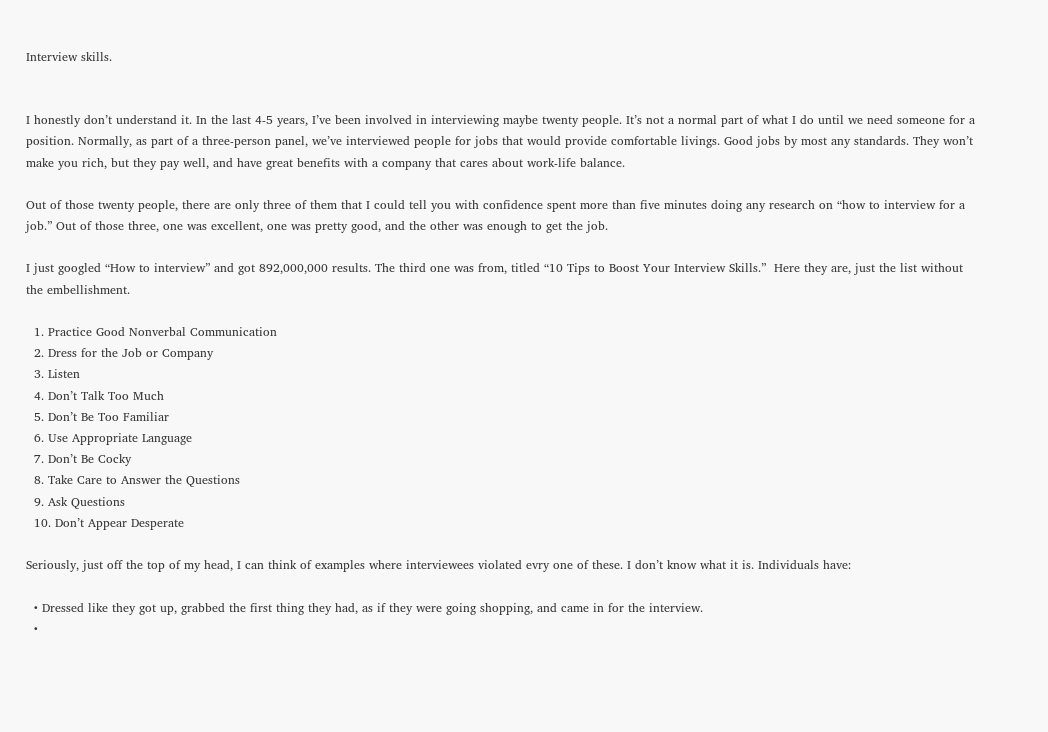Interview skills.


I honestly don’t understand it. In the last 4-5 years, I’ve been involved in interviewing maybe twenty people. It’s not a normal part of what I do until we need someone for a position. Normally, as part of a three-person panel, we’ve interviewed people for jobs that would provide comfortable livings. Good jobs by most any standards. They won’t make you rich, but they pay well, and have great benefits with a company that cares about work-life balance.

Out of those twenty people, there are only three of them that I could tell you with confidence spent more than five minutes doing any research on “how to interview for a job.” Out of those three, one was excellent, one was pretty good, and the other was enough to get the job.

I just googled “How to interview” and got 892,000,000 results. The third one was from, titled “10 Tips to Boost Your Interview Skills.”  Here they are, just the list without the embellishment.

  1. Practice Good Nonverbal Communication
  2. Dress for the Job or Company
  3. Listen
  4. Don’t Talk Too Much
  5. Don’t Be Too Familiar
  6. Use Appropriate Language
  7. Don’t Be Cocky
  8. Take Care to Answer the Questions
  9. Ask Questions
  10. Don’t Appear Desperate

Seriously, just off the top of my head, I can think of examples where interviewees violated evry one of these. I don’t know what it is. Individuals have:

  • Dressed like they got up, grabbed the first thing they had, as if they were going shopping, and came in for the interview.
  •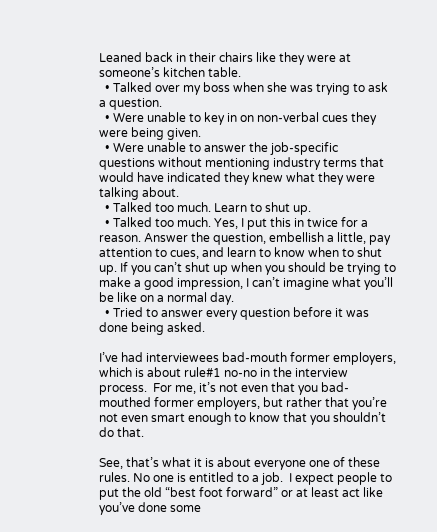Leaned back in their chairs like they were at someone’s kitchen table.
  • Talked over my boss when she was trying to ask a question.
  • Were unable to key in on non-verbal cues they were being given.
  • Were unable to answer the job-specific questions without mentioning industry terms that would have indicated they knew what they were talking about.
  • Talked too much. Learn to shut up.
  • Talked too much. Yes, I put this in twice for a reason. Answer the question, embellish a little, pay attention to cues, and learn to know when to shut up. If you can’t shut up when you should be trying to make a good impression, I can’t imagine what you’ll be like on a normal day.
  • Tried to answer every question before it was done being asked.

I’ve had interviewees bad-mouth former employers, which is about rule#1 no-no in the interview process.  For me, it’s not even that you bad-mouthed former employers, but rather that you’re not even smart enough to know that you shouldn’t do that.

See, that’s what it is about everyone one of these rules. No one is entitled to a job.  I expect people to put the old “best foot forward” or at least act like you’ve done some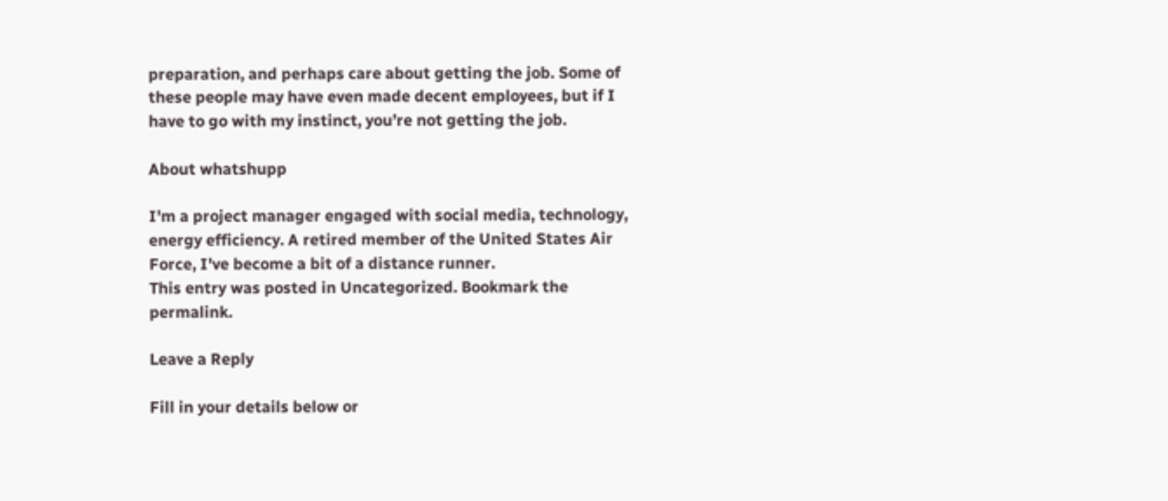preparation, and perhaps care about getting the job. Some of these people may have even made decent employees, but if I have to go with my instinct, you’re not getting the job.

About whatshupp

I'm a project manager engaged with social media, technology, energy efficiency. A retired member of the United States Air Force, I've become a bit of a distance runner.
This entry was posted in Uncategorized. Bookmark the permalink.

Leave a Reply

Fill in your details below or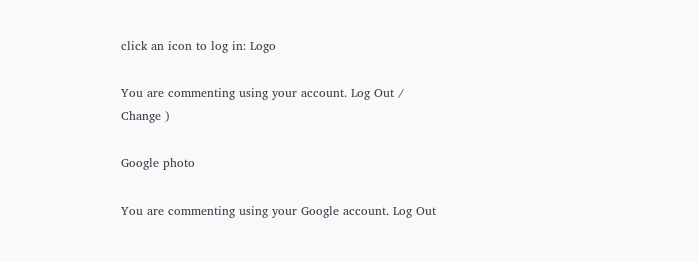click an icon to log in: Logo

You are commenting using your account. Log Out /  Change )

Google photo

You are commenting using your Google account. Log Out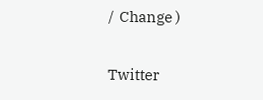/  Change )

Twitter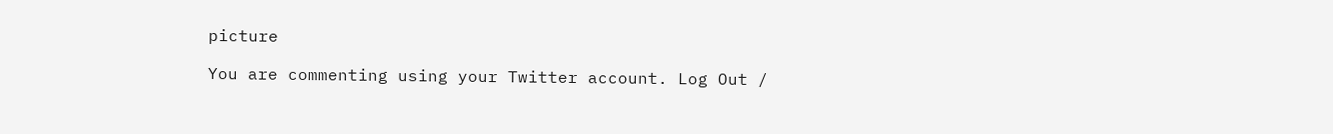picture

You are commenting using your Twitter account. Log Out /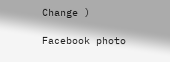Change )

Facebook photo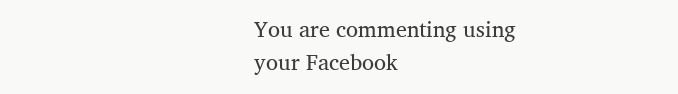You are commenting using your Facebook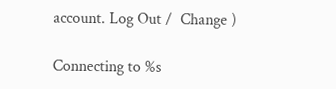account. Log Out /  Change )

Connecting to %s